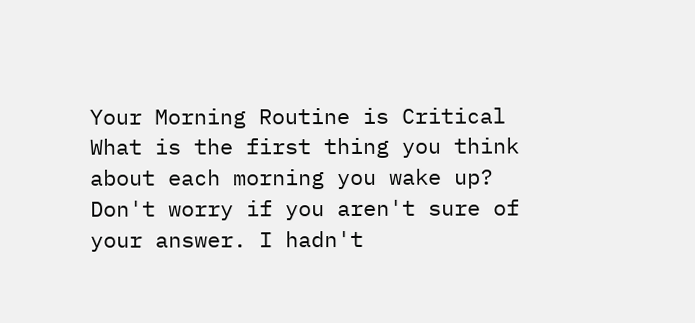Your Morning Routine is Critical
What is the first thing you think about each morning you wake up? Don't worry if you aren't sure of your answer. I hadn't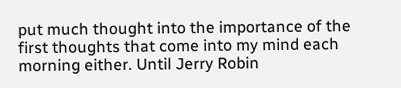put much thought into the importance of the first thoughts that come into my mind each morning either. Until Jerry Robin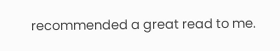recommended a great read to me.